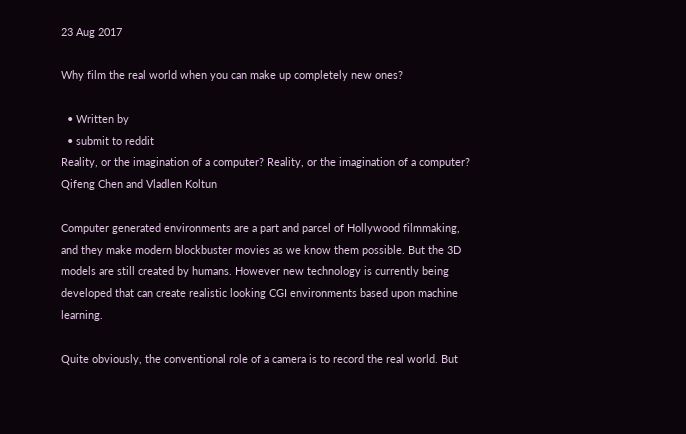23 Aug 2017

Why film the real world when you can make up completely new ones?

  • Written by
  • submit to reddit
Reality, or the imagination of a computer? Reality, or the imagination of a computer? Qifeng Chen and Vladlen Koltun

Computer generated environments are a part and parcel of Hollywood filmmaking, and they make modern blockbuster movies as we know them possible. But the 3D models are still created by humans. However new technology is currently being developed that can create realistic looking CGI environments based upon machine learning.

Quite obviously, the conventional role of a camera is to record the real world. But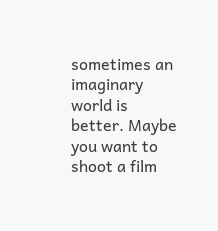sometimes an imaginary world is better. Maybe you want to shoot a film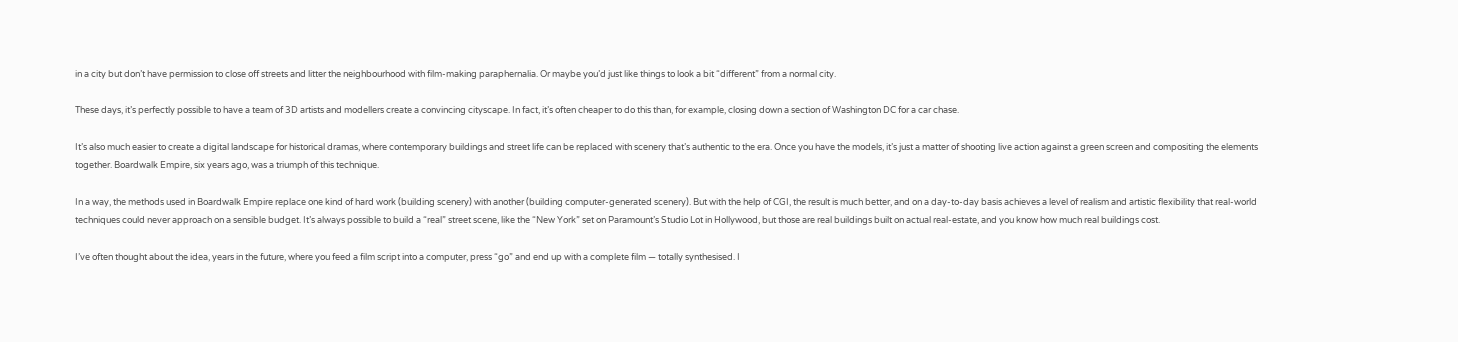in a city but don’t have permission to close off streets and litter the neighbourhood with film-making paraphernalia. Or maybe you’d just like things to look a bit “different” from a normal city.

These days, it’s perfectly possible to have a team of 3D artists and modellers create a convincing cityscape. In fact, it’s often cheaper to do this than, for example, closing down a section of Washington DC for a car chase.

It’s also much easier to create a digital landscape for historical dramas, where contemporary buildings and street life can be replaced with scenery that’s authentic to the era. Once you have the models, it’s just a matter of shooting live action against a green screen and compositing the elements together. Boardwalk Empire, six years ago, was a triumph of this technique.

In a way, the methods used in Boardwalk Empire replace one kind of hard work (building scenery) with another (building computer-generated scenery). But with the help of CGI, the result is much better, and on a day-to-day basis achieves a level of realism and artistic flexibility that real-world techniques could never approach on a sensible budget. It’s always possible to build a “real” street scene, like the “New York” set on Paramount’s Studio Lot in Hollywood, but those are real buildings built on actual real-estate, and you know how much real buildings cost.

I’ve often thought about the idea, years in the future, where you feed a film script into a computer, press “go” and end up with a complete film — totally synthesised. I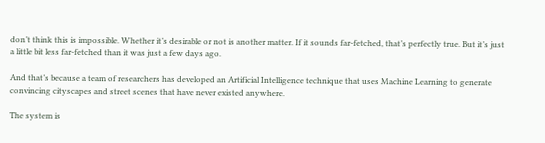don’t think this is impossible. Whether it’s desirable or not is another matter. If it sounds far-fetched, that’s perfectly true. But it’s just a little bit less far-fetched than it was just a few days ago.

And that’s because a team of researchers has developed an Artificial Intelligence technique that uses Machine Learning to generate convincing cityscapes and street scenes that have never existed anywhere.

The system is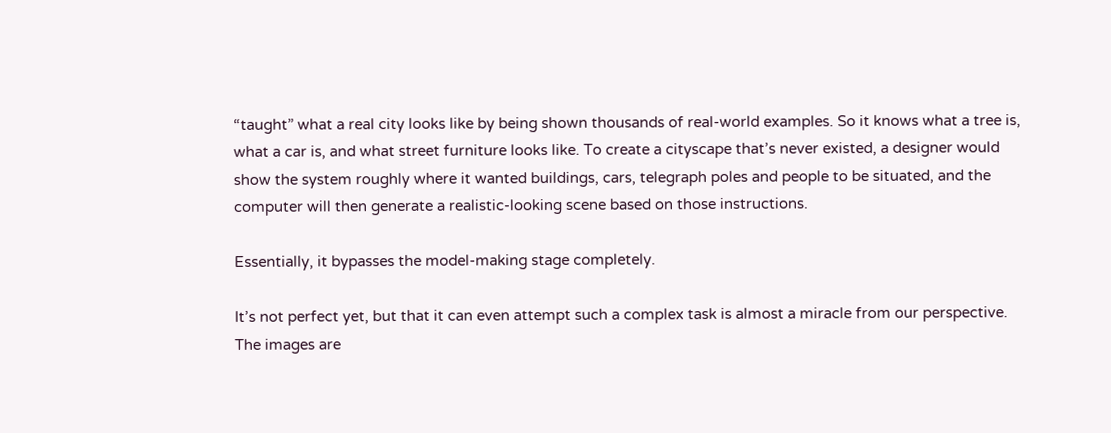“taught” what a real city looks like by being shown thousands of real-world examples. So it knows what a tree is, what a car is, and what street furniture looks like. To create a cityscape that’s never existed, a designer would show the system roughly where it wanted buildings, cars, telegraph poles and people to be situated, and the computer will then generate a realistic-looking scene based on those instructions.

Essentially, it bypasses the model-making stage completely.

It’s not perfect yet, but that it can even attempt such a complex task is almost a miracle from our perspective. The images are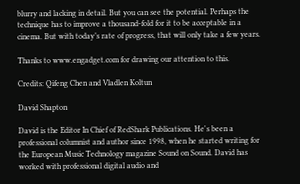blurry and lacking in detail. But you can see the potential. Perhaps the technique has to improve a thousand-fold for it to be acceptable in a cinema. But with today’s rate of progress, that will only take a few years.

Thanks to www.engadget.com for drawing our attention to this.

Credits: Qifeng Chen and Vladlen Koltun

David Shapton

David is the Editor In Chief of RedShark Publications. He's been a professional columnist and author since 1998, when he started writing for the European Music Technology magazine Sound on Sound. David has worked with professional digital audio and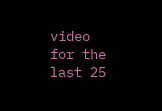video for the last 25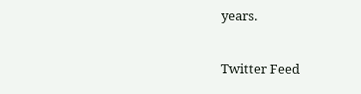years.

Twitter Feed